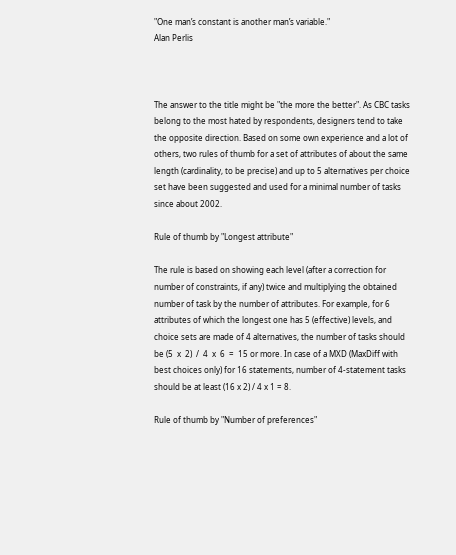"One man’s constant is another man’s variable."
Alan Perlis



The answer to the title might be "the more the better". As CBC tasks belong to the most hated by respondents, designers tend to take the opposite direction. Based on some own experience and a lot of others, two rules of thumb for a set of attributes of about the same length (cardinality, to be precise) and up to 5 alternatives per choice set have been suggested and used for a minimal number of tasks since about 2002.

Rule of thumb by "Longest attribute"

The rule is based on showing each level (after a correction for number of constraints, if any) twice and multiplying the obtained number of task by the number of attributes. For example, for 6 attributes of which the longest one has 5 (effective) levels, and choice sets are made of 4 alternatives, the number of tasks should be (5  x  2)  /  4  x  6  =  15 or more. In case of a MXD (MaxDiff with best choices only) for 16 statements, number of 4-statement tasks should be at least (16 x 2) / 4 x 1 = 8.

Rule of thumb by "Number of preferences"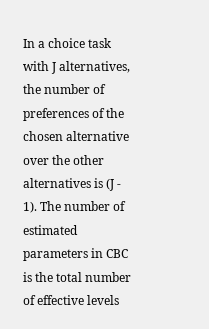In a choice task with J alternatives, the number of preferences of the chosen alternative over the other alternatives is (J - 1). The number of estimated parameters in CBC is the total number of effective levels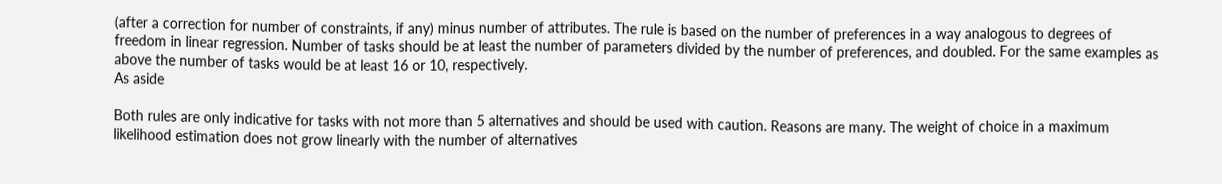(after a correction for number of constraints, if any) minus number of attributes. The rule is based on the number of preferences in a way analogous to degrees of freedom in linear regression. Number of tasks should be at least the number of parameters divided by the number of preferences, and doubled. For the same examples as above the number of tasks would be at least 16 or 10, respectively.
As aside

Both rules are only indicative for tasks with not more than 5 alternatives and should be used with caution. Reasons are many. The weight of choice in a maximum likelihood estimation does not grow linearly with the number of alternatives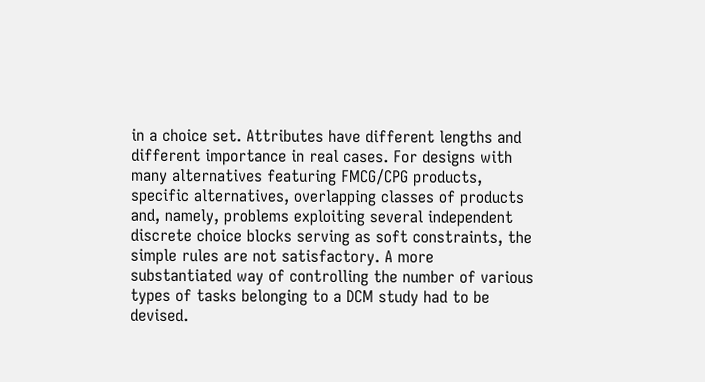in a choice set. Attributes have different lengths and different importance in real cases. For designs with many alternatives featuring FMCG/CPG products, specific alternatives, overlapping classes of products and, namely, problems exploiting several independent discrete choice blocks serving as soft constraints, the simple rules are not satisfactory. A more substantiated way of controlling the number of various types of tasks belonging to a DCM study had to be devised.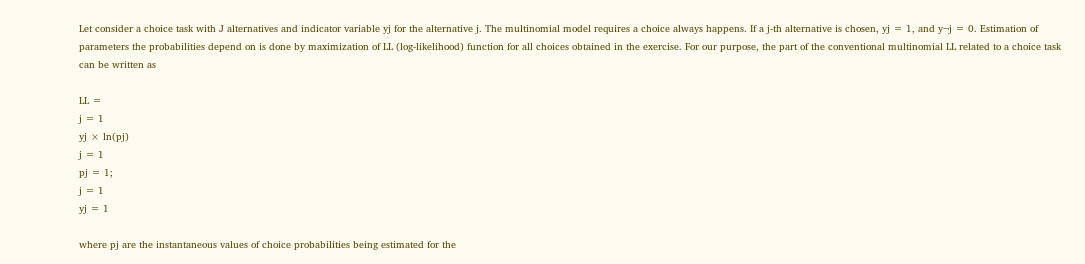Let consider a choice task with J alternatives and indicator variable yj for the alternative j. The multinomial model requires a choice always happens. If a j-th alternative is chosen, yj = 1, and y¬j = 0. Estimation of parameters the probabilities depend on is done by maximization of LL (log-likelihood) function for all choices obtained in the exercise. For our purpose, the part of the conventional multinomial LL related to a choice task can be written as

LL =
j = 1
yj × ln(pj)
j = 1
pj = 1;
j = 1
yj = 1

where pj are the instantaneous values of choice probabilities being estimated for the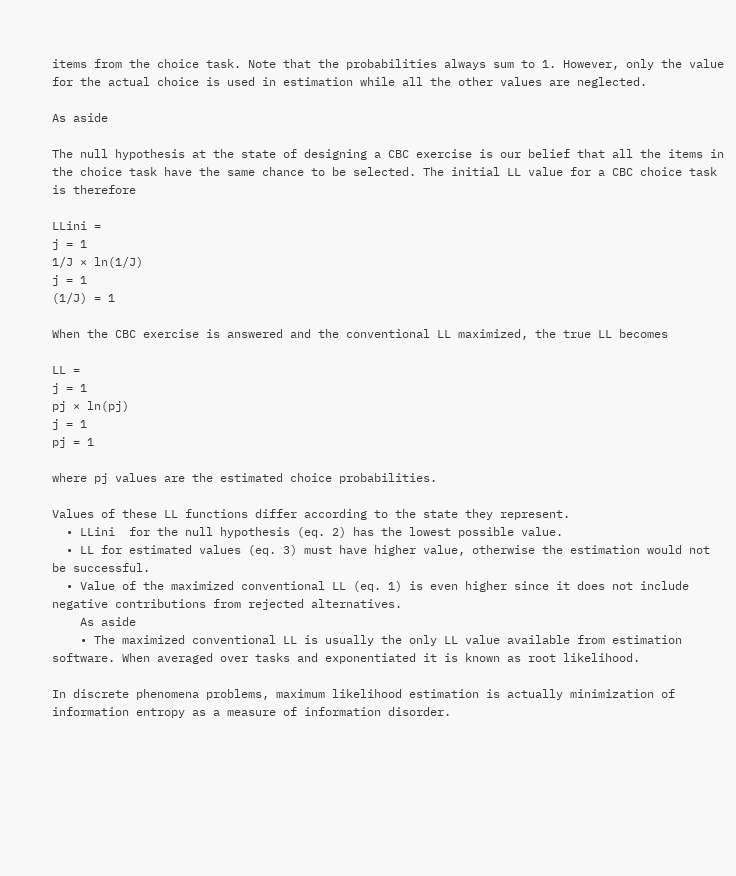items from the choice task. Note that the probabilities always sum to 1. However, only the value for the actual choice is used in estimation while all the other values are neglected.

As aside

The null hypothesis at the state of designing a CBC exercise is our belief that all the items in the choice task have the same chance to be selected. The initial LL value for a CBC choice task is therefore

LLini =
j = 1
1/J × ln(1/J)
j = 1
(1/J) = 1

When the CBC exercise is answered and the conventional LL maximized, the true LL becomes

LL =
j = 1
pj × ln(pj)
j = 1
pj = 1

where pj values are the estimated choice probabilities.

Values of these LL functions differ according to the state they represent.
  • LLini  for the null hypothesis (eq. 2) has the lowest possible value.
  • LL for estimated values (eq. 3) must have higher value, otherwise the estimation would not be successful.
  • Value of the maximized conventional LL (eq. 1) is even higher since it does not include negative contributions from rejected alternatives.
    As aside
    • The maximized conventional LL is usually the only LL value available from estimation software. When averaged over tasks and exponentiated it is known as root likelihood.

In discrete phenomena problems, maximum likelihood estimation is actually minimization of information entropy as a measure of information disorder.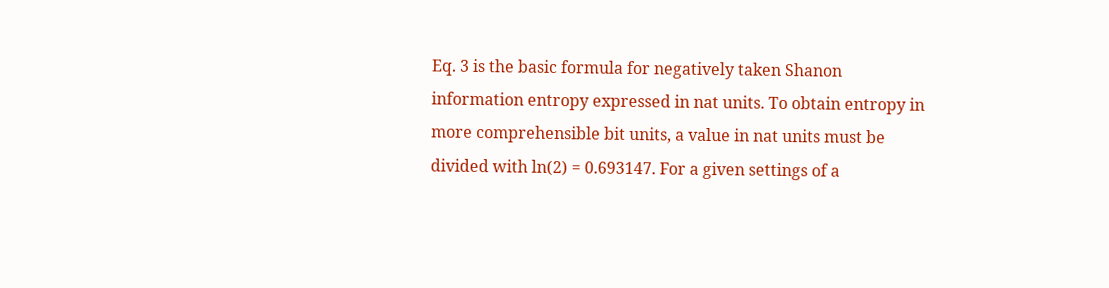Eq. 3 is the basic formula for negatively taken Shanon information entropy expressed in nat units. To obtain entropy in more comprehensible bit units, a value in nat units must be divided with ln(2) = 0.693147. For a given settings of a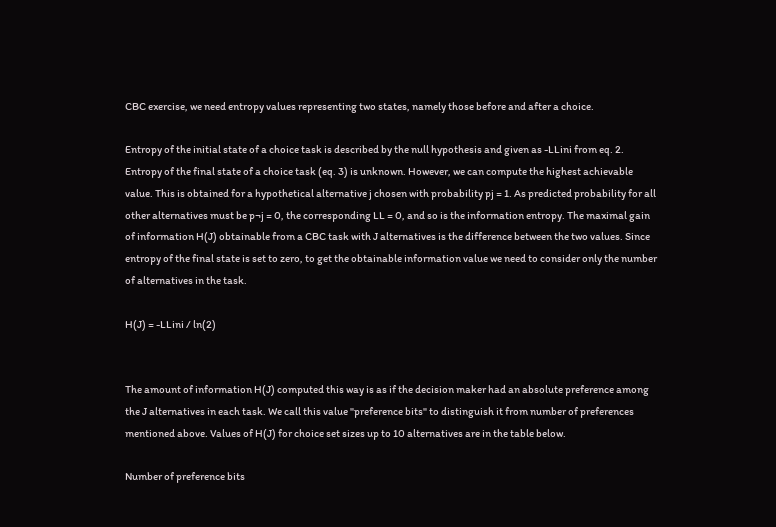CBC exercise, we need entropy values representing two states, namely those before and after a choice.

Entropy of the initial state of a choice task is described by the null hypothesis and given as -LLini from eq. 2. Entropy of the final state of a choice task (eq. 3) is unknown. However, we can compute the highest achievable value. This is obtained for a hypothetical alternative j chosen with probability pj = 1. As predicted probability for all other alternatives must be p¬j = 0, the corresponding LL = 0, and so is the information entropy. The maximal gain of information H(J) obtainable from a CBC task with J alternatives is the difference between the two values. Since entropy of the final state is set to zero, to get the obtainable information value we need to consider only the number of alternatives in the task.

H(J) = -LLini / ln(2)


The amount of information H(J) computed this way is as if the decision maker had an absolute preference among the J alternatives in each task. We call this value "preference bits" to distinguish it from number of preferences mentioned above. Values of H(J) for choice set sizes up to 10 alternatives are in the table below.

Number of preference bits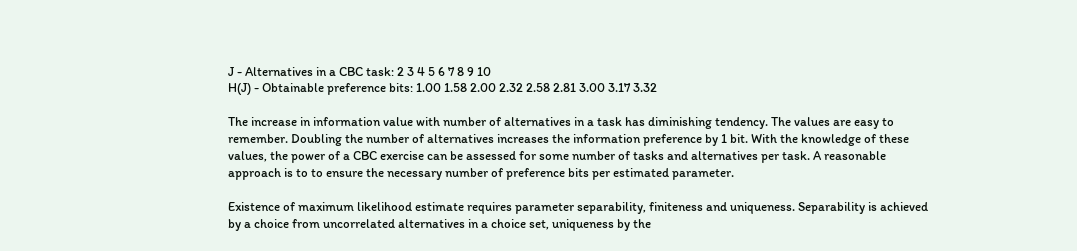J - Alternatives in a CBC task: 2 3 4 5 6 7 8 9 10
H(J) - Obtainable preference bits: 1.00 1.58 2.00 2.32 2.58 2.81 3.00 3.17 3.32

The increase in information value with number of alternatives in a task has diminishing tendency. The values are easy to remember. Doubling the number of alternatives increases the information preference by 1 bit. With the knowledge of these values, the power of a CBC exercise can be assessed for some number of tasks and alternatives per task. A reasonable approach is to to ensure the necessary number of preference bits per estimated parameter.

Existence of maximum likelihood estimate requires parameter separability, finiteness and uniqueness. Separability is achieved by a choice from uncorrelated alternatives in a choice set, uniqueness by the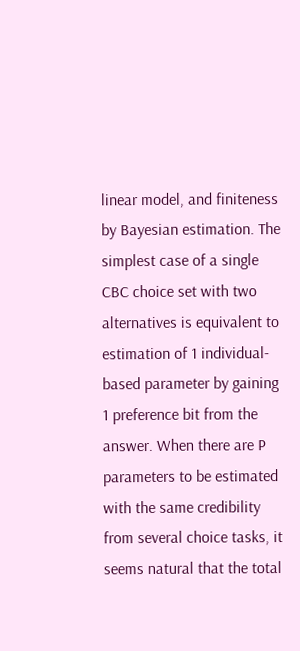linear model, and finiteness by Bayesian estimation. The simplest case of a single CBC choice set with two alternatives is equivalent to estimation of 1 individual-based parameter by gaining 1 preference bit from the answer. When there are P parameters to be estimated with the same credibility from several choice tasks, it seems natural that the total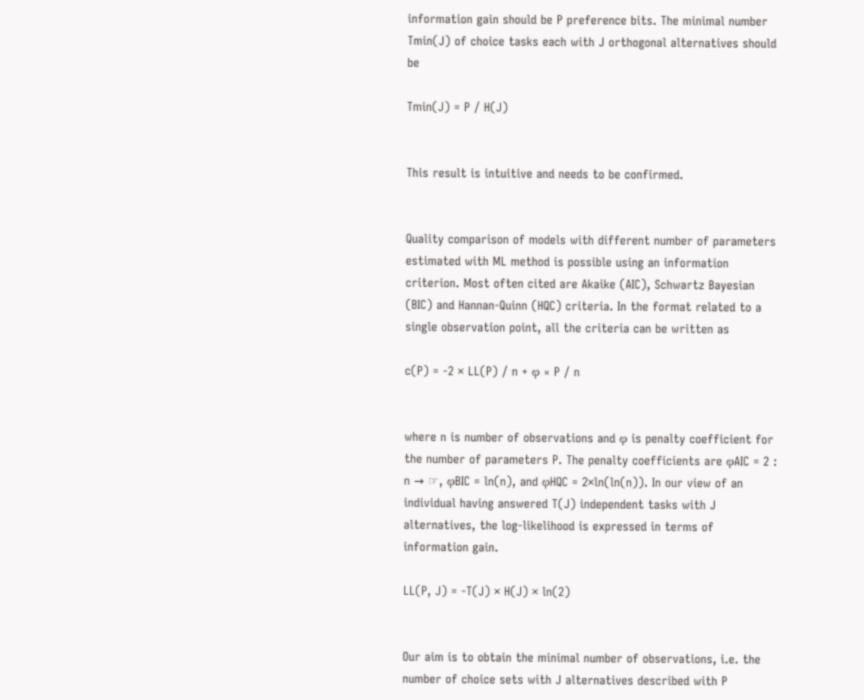information gain should be P preference bits. The minimal number Tmin(J) of choice tasks each with J orthogonal alternatives should be

Tmin(J) = P / H(J)


This result is intuitive and needs to be confirmed.


Quality comparison of models with different number of parameters estimated with ML method is possible using an information criterion. Most often cited are Akaike (AIC), Schwartz Bayesian (BIC) and Hannan-Quinn (HQC) criteria. In the format related to a single observation point, all the criteria can be written as

c(P) = -2 × LL(P) / n + φ × P / n


where n is number of observations and φ is penalty coefficient for the number of parameters P. The penalty coefficients are φAIC = 2 : n → ☞, φBIC = ln(n), and φHQC = 2×ln(ln(n)). In our view of an individual having answered T(J) independent tasks with J alternatives, the log-likelihood is expressed in terms of information gain.

LL(P, J) = -T(J) × H(J) × ln(2)


Our aim is to obtain the minimal number of observations, i.e. the number of choice sets with J alternatives described with P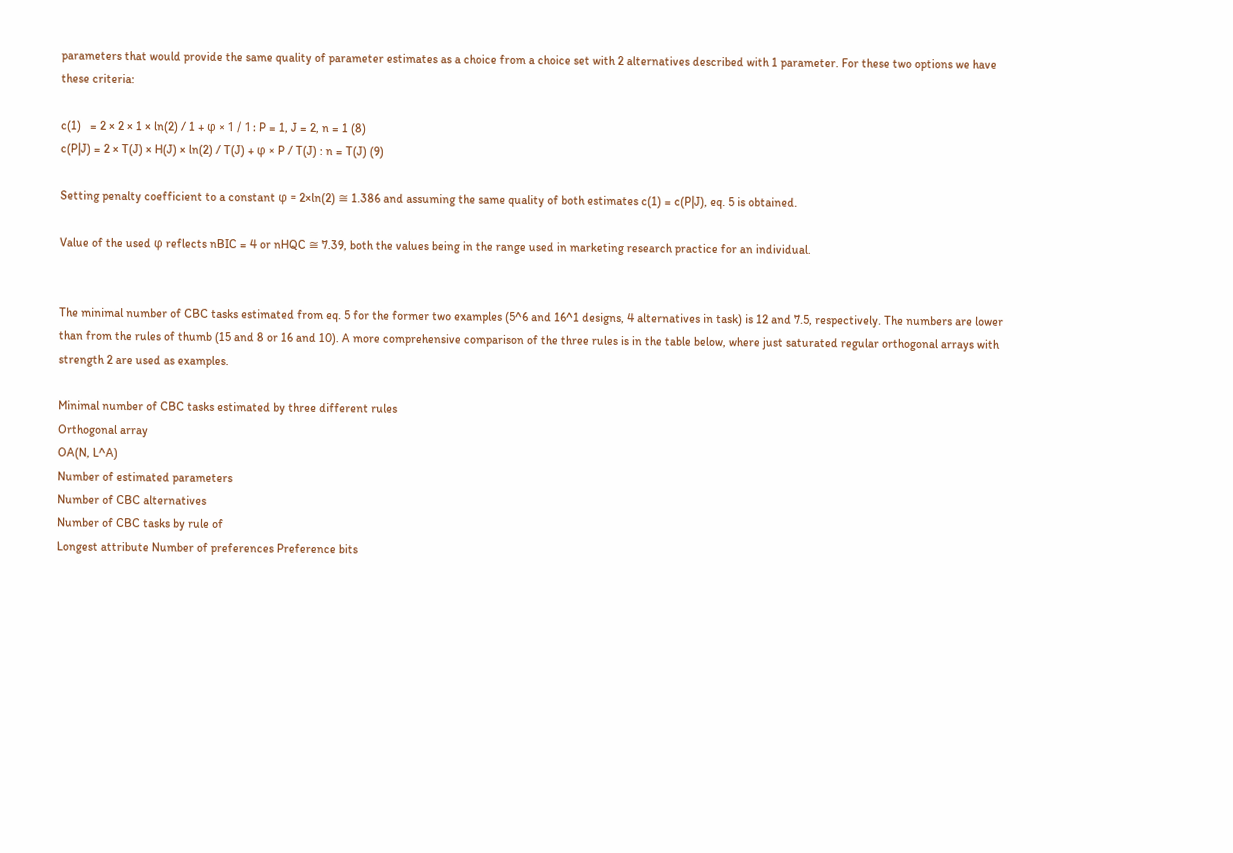parameters that would provide the same quality of parameter estimates as a choice from a choice set with 2 alternatives described with 1 parameter. For these two options we have these criteria:

c(1)   = 2 × 2 × 1 × ln(2) / 1 + φ × 1 / 1 : P = 1, J = 2, n = 1 (8)
c(P|J) = 2 × T(J) × H(J) × ln(2) / T(J) + φ × P / T(J) : n = T(J) (9)

Setting penalty coefficient to a constant φ = 2×ln(2) ≅ 1.386 and assuming the same quality of both estimates c(1) = c(P|J), eq. 5 is obtained.

Value of the used φ reflects nBIC = 4 or nHQC ≅ 7.39, both the values being in the range used in marketing research practice for an individual.


The minimal number of CBC tasks estimated from eq. 5 for the former two examples (5^6 and 16^1 designs, 4 alternatives in task) is 12 and 7.5, respectively. The numbers are lower than from the rules of thumb (15 and 8 or 16 and 10). A more comprehensive comparison of the three rules is in the table below, where just saturated regular orthogonal arrays with strength 2 are used as examples.

Minimal number of CBC tasks estimated by three different rules
Orthogonal array
OA(N, L^A)
Number of estimated parameters
Number of CBC alternatives
Number of CBC tasks by rule of
Longest attribute Number of preferences Preference bits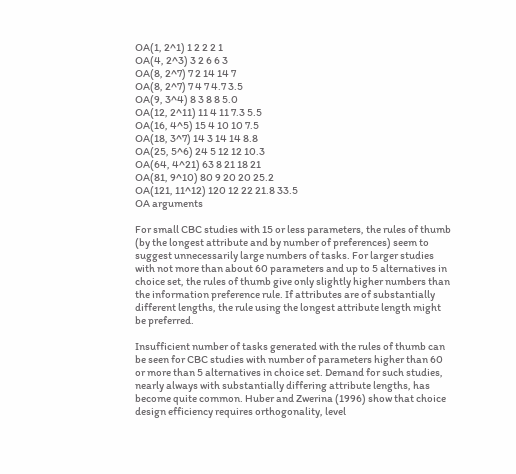OA(1, 2^1) 1 2 2 2 1
OA(4, 2^3) 3 2 6 6 3
OA(8, 2^7) 7 2 14 14 7
OA(8, 2^7) 7 4 7 4.7 3.5
OA(9, 3^4) 8 3 8 8 5.0
OA(12, 2^11) 11 4 11 7.3 5.5
OA(16, 4^5) 15 4 10 10 7.5
OA(18, 3^7) 14 3 14 14 8.8
OA(25, 5^6) 24 5 12 12 10.3
OA(64, 4^21) 63 8 21 18 21
OA(81, 9^10) 80 9 20 20 25.2
OA(121, 11^12) 120 12 22 21.8 33.5
OA arguments

For small CBC studies with 15 or less parameters, the rules of thumb (by the longest attribute and by number of preferences) seem to suggest unnecessarily large numbers of tasks. For larger studies with not more than about 60 parameters and up to 5 alternatives in choice set, the rules of thumb give only slightly higher numbers than the information preference rule. If attributes are of substantially different lengths, the rule using the longest attribute length might be preferred.

Insufficient number of tasks generated with the rules of thumb can be seen for CBC studies with number of parameters higher than 60 or more than 5 alternatives in choice set. Demand for such studies, nearly always with substantially differing attribute lengths, has become quite common. Huber and Zwerina (1996) show that choice design efficiency requires orthogonality, level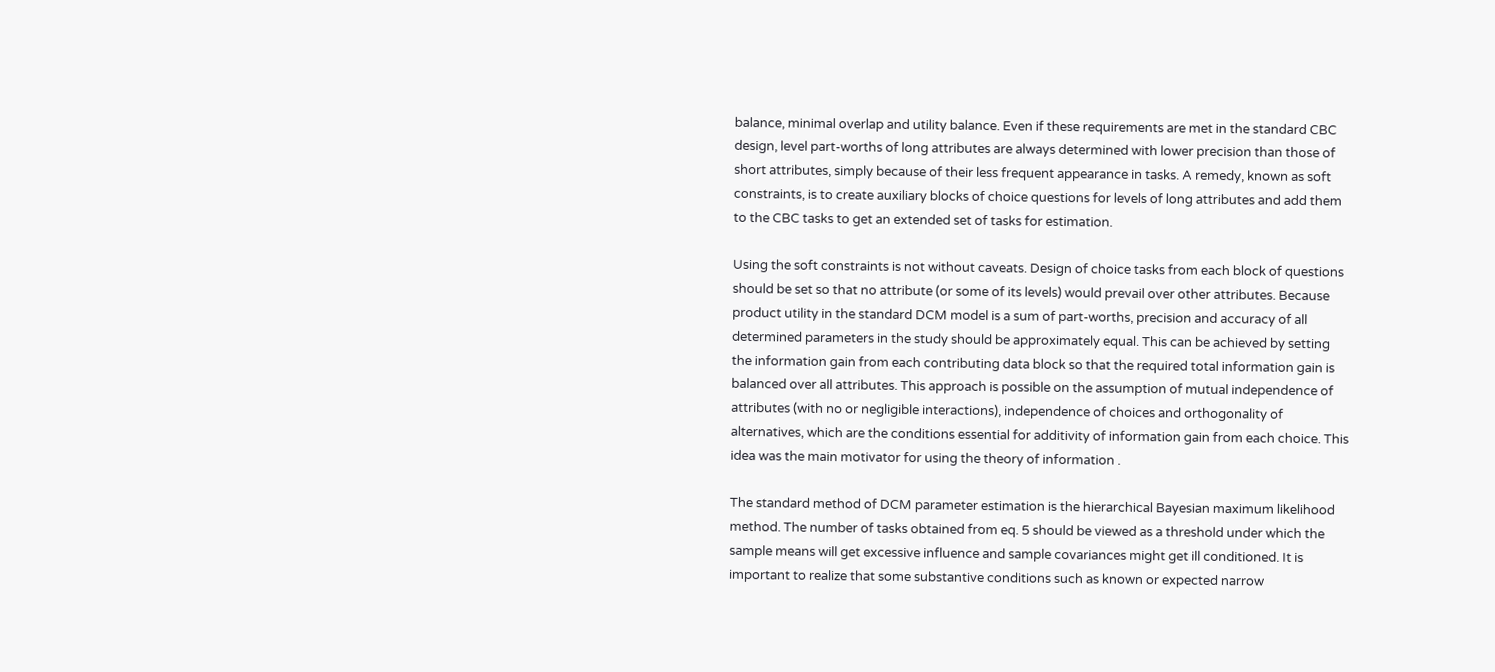balance, minimal overlap and utility balance. Even if these requirements are met in the standard CBC design, level part-worths of long attributes are always determined with lower precision than those of short attributes, simply because of their less frequent appearance in tasks. A remedy, known as soft constraints, is to create auxiliary blocks of choice questions for levels of long attributes and add them to the CBC tasks to get an extended set of tasks for estimation.

Using the soft constraints is not without caveats. Design of choice tasks from each block of questions should be set so that no attribute (or some of its levels) would prevail over other attributes. Because product utility in the standard DCM model is a sum of part-worths, precision and accuracy of all determined parameters in the study should be approximately equal. This can be achieved by setting the information gain from each contributing data block so that the required total information gain is balanced over all attributes. This approach is possible on the assumption of mutual independence of attributes (with no or negligible interactions), independence of choices and orthogonality of alternatives, which are the conditions essential for additivity of information gain from each choice. This idea was the main motivator for using the theory of information .

The standard method of DCM parameter estimation is the hierarchical Bayesian maximum likelihood method. The number of tasks obtained from eq. 5 should be viewed as a threshold under which the sample means will get excessive influence and sample covariances might get ill conditioned. It is important to realize that some substantive conditions such as known or expected narrow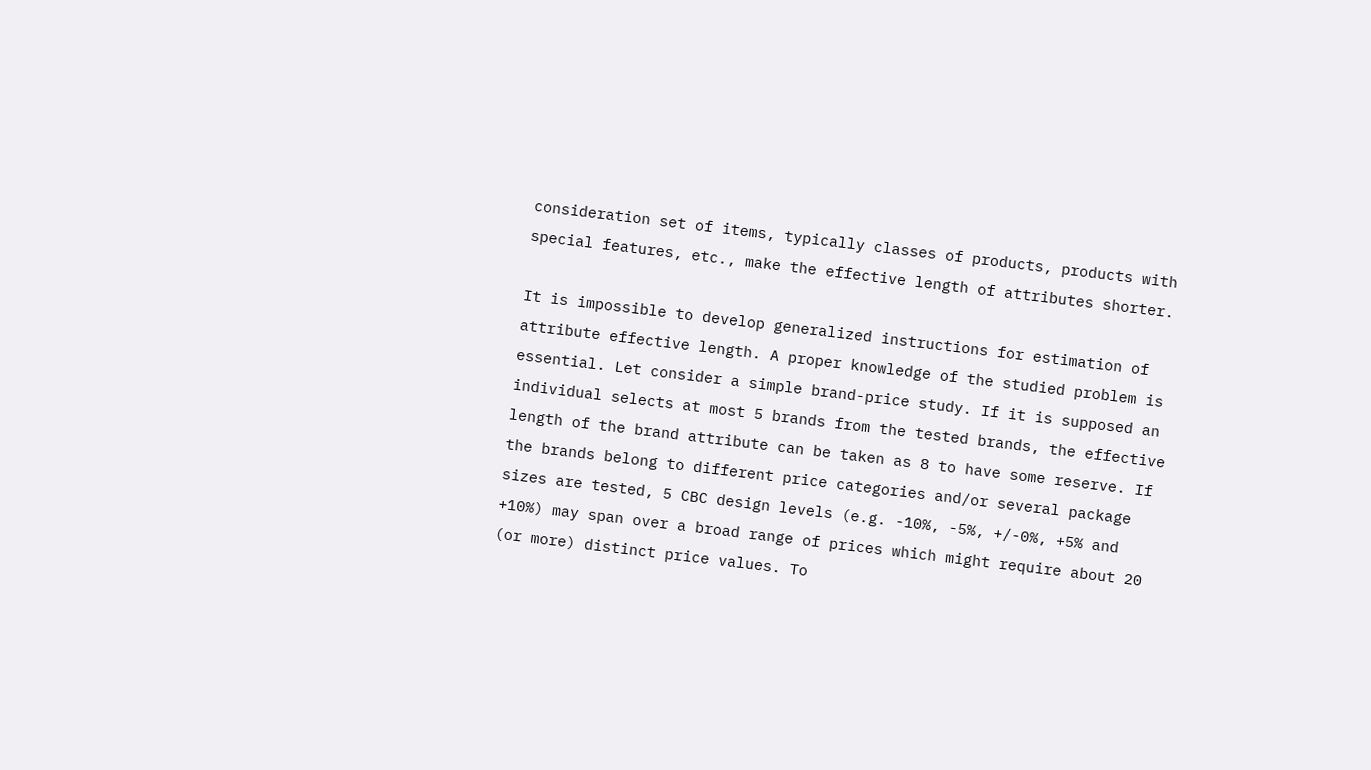consideration set of items, typically classes of products, products with special features, etc., make the effective length of attributes shorter.

It is impossible to develop generalized instructions for estimation of attribute effective length. A proper knowledge of the studied problem is essential. Let consider a simple brand-price study. If it is supposed an individual selects at most 5 brands from the tested brands, the effective length of the brand attribute can be taken as 8 to have some reserve. If the brands belong to different price categories and/or several package sizes are tested, 5 CBC design levels (e.g. -10%, -5%, +/-0%, +5% and +10%) may span over a broad range of prices which might require about 20 (or more) distinct price values. To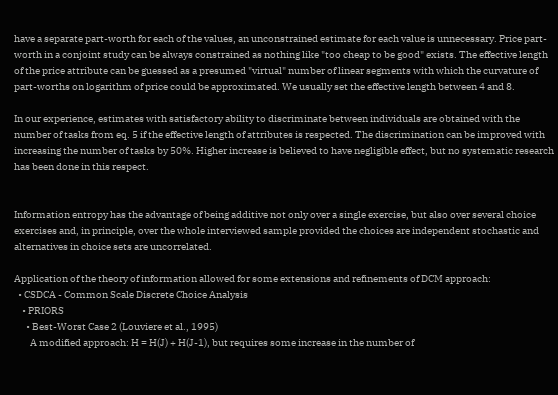have a separate part-worth for each of the values, an unconstrained estimate for each value is unnecessary. Price part-worth in a conjoint study can be always constrained as nothing like "too cheap to be good" exists. The effective length of the price attribute can be guessed as a presumed "virtual" number of linear segments with which the curvature of part-worths on logarithm of price could be approximated. We usually set the effective length between 4 and 8.

In our experience, estimates with satisfactory ability to discriminate between individuals are obtained with the number of tasks from eq. 5 if the effective length of attributes is respected. The discrimination can be improved with increasing the number of tasks by 50%. Higher increase is believed to have negligible effect, but no systematic research has been done in this respect.


Information entropy has the advantage of being additive not only over a single exercise, but also over several choice exercises and, in principle, over the whole interviewed sample provided the choices are independent stochastic and alternatives in choice sets are uncorrelated.

Application of the theory of information allowed for some extensions and refinements of DCM approach:
  • CSDCA - Common Scale Discrete Choice Analysis
    • PRIORS
      • Best-Worst Case 2 (Louviere et al., 1995)
        A modified approach: H = H(J) + H(J-1), but requires some increase in the number of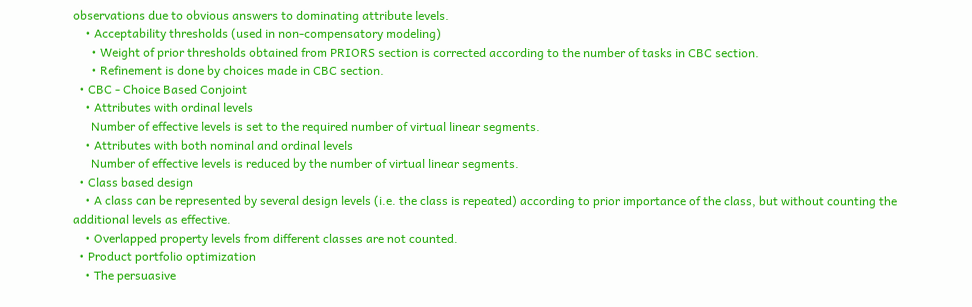observations due to obvious answers to dominating attribute levels.
    • Acceptability thresholds (used in non-compensatory modeling)
      • Weight of prior thresholds obtained from PRIORS section is corrected according to the number of tasks in CBC section.
      • Refinement is done by choices made in CBC section.
  • CBC - Choice Based Conjoint
    • Attributes with ordinal levels
      Number of effective levels is set to the required number of virtual linear segments.
    • Attributes with both nominal and ordinal levels
      Number of effective levels is reduced by the number of virtual linear segments.
  • Class based design
    • A class can be represented by several design levels (i.e. the class is repeated) according to prior importance of the class, but without counting the additional levels as effective.
    • Overlapped property levels from different classes are not counted.
  • Product portfolio optimization
    • The persuasive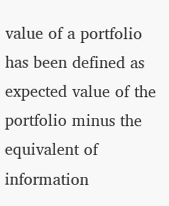value of a portfolio has been defined as expected value of the portfolio minus the equivalent of information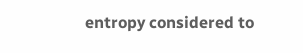entropy considered to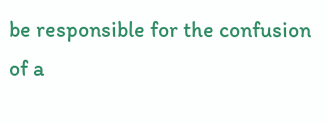be responsible for the confusion of a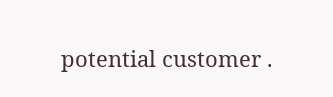potential customer .